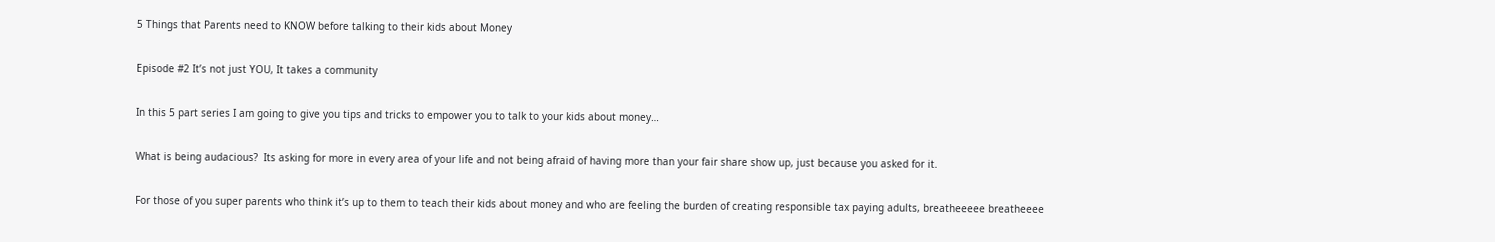5 Things that Parents need to KNOW before talking to their kids about Money

Episode #2 It’s not just YOU, It takes a community

In this 5 part series I am going to give you tips and tricks to empower you to talk to your kids about money…

What is being audacious?  Its asking for more in every area of your life and not being afraid of having more than your fair share show up, just because you asked for it.

For those of you super parents who think it’s up to them to teach their kids about money and who are feeling the burden of creating responsible tax paying adults, breatheeeee breatheeee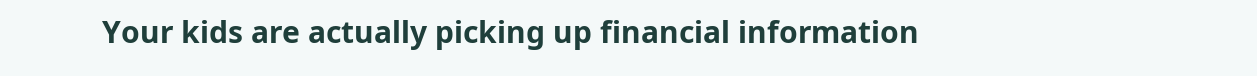Your kids are actually picking up financial information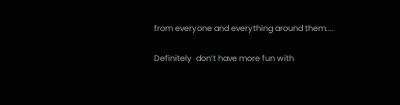from everyone and everything around them....

Definitely  don’t have more fun with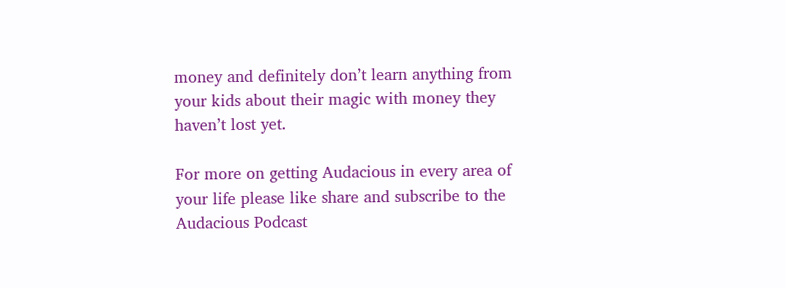money and definitely don’t learn anything from your kids about their magic with money they haven’t lost yet.

For more on getting Audacious in every area of your life please like share and subscribe to the Audacious Podcast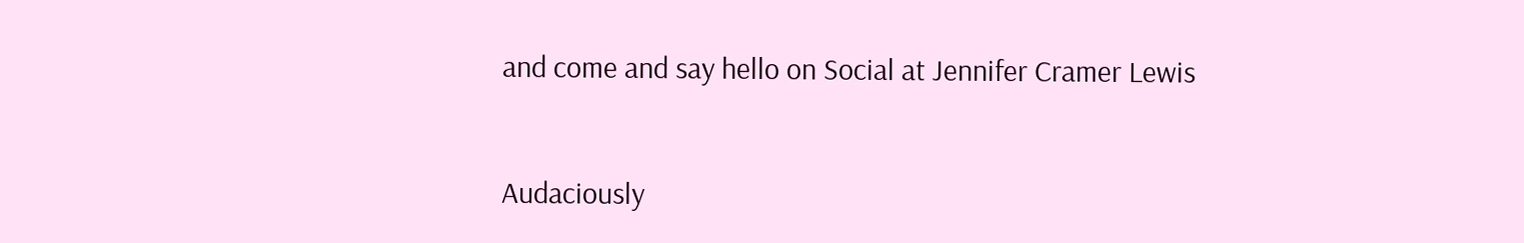and come and say hello on Social at Jennifer Cramer Lewis


Audaciously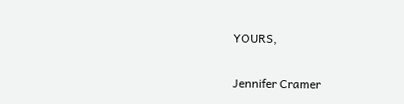YOURS,

Jennifer Cramer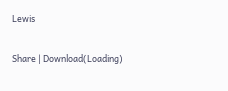Lewis

Share | Download(Loading)